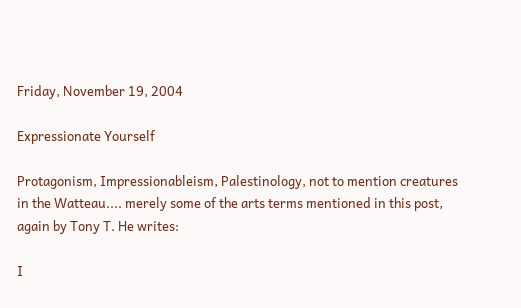Friday, November 19, 2004

Expressionate Yourself

Protagonism, Impressionableism, Palestinology, not to mention creatures in the Watteau.... merely some of the arts terms mentioned in this post, again by Tony T. He writes:

I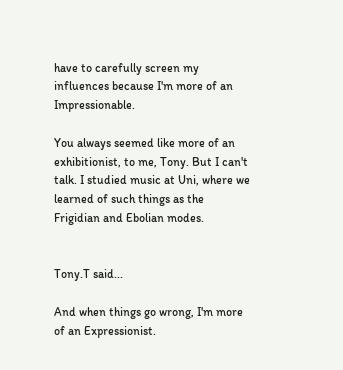have to carefully screen my influences because I'm more of an Impressionable.

You always seemed like more of an exhibitionist, to me, Tony. But I can't talk. I studied music at Uni, where we learned of such things as the Frigidian and Ebolian modes.


Tony.T said...

And when things go wrong, I'm more of an Expressionist.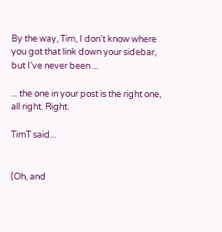By the way, Tim, I don't know where you got that link down your sidebar, but I've never been ...

... the one in your post is the right one, all right. Right.

TimT said...


(Oh, and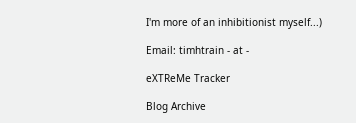I'm more of an inhibitionist myself...)

Email: timhtrain - at -

eXTReMe Tracker

Blog Archive